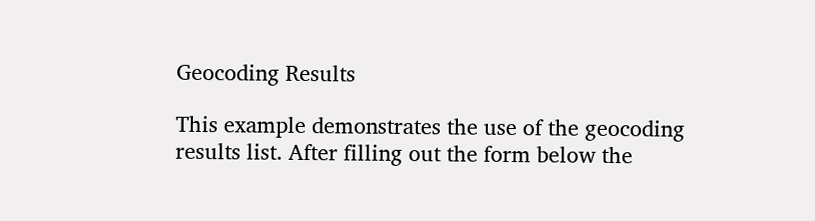Geocoding Results

This example demonstrates the use of the geocoding results list. After filling out the form below the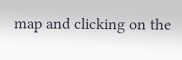map and clicking on the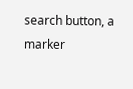search button, a marker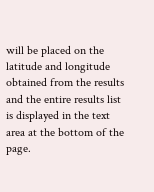will be placed on the latitude and longitude obtained from the results and the entire results list is displayed in the text area at the bottom of the page.